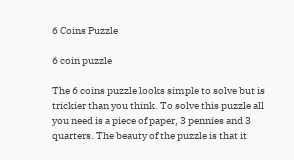6 Coins Puzzle

6 coin puzzle

The 6 coins puzzle looks simple to solve but is trickier than you think. To solve this puzzle all you need is a piece of paper, 3 pennies and 3 quarters. The beauty of the puzzle is that it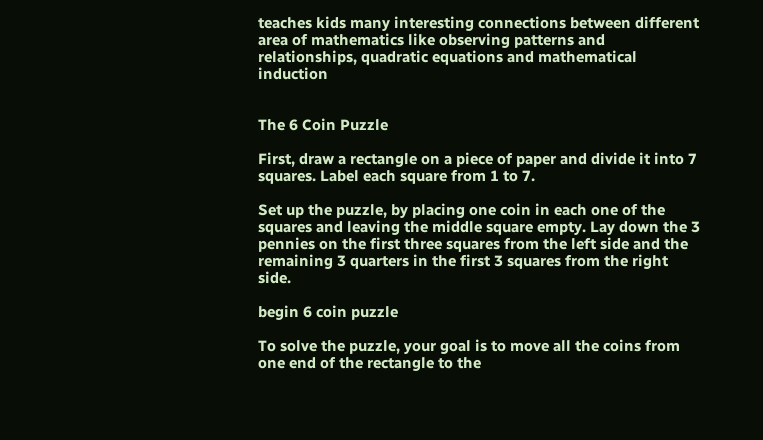teaches kids many interesting connections between different area of mathematics like observing patterns and relationships, quadratic equations and mathematical induction


The 6 Coin Puzzle

First, draw a rectangle on a piece of paper and divide it into 7 squares. Label each square from 1 to 7.

Set up the puzzle, by placing one coin in each one of the squares and leaving the middle square empty. Lay down the 3 pennies on the first three squares from the left side and the remaining 3 quarters in the first 3 squares from the right side.

begin 6 coin puzzle

To solve the puzzle, your goal is to move all the coins from one end of the rectangle to the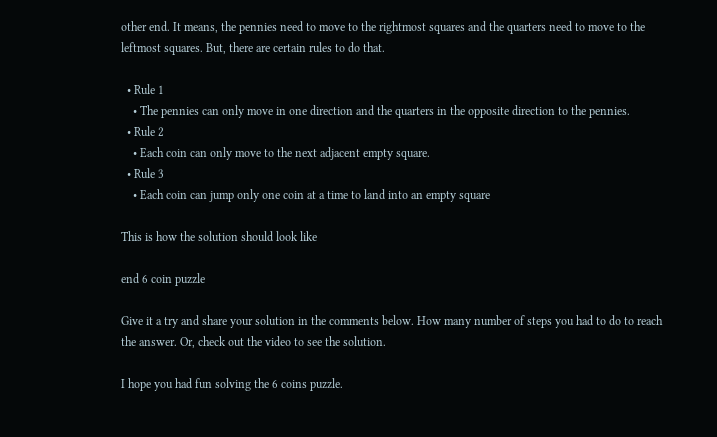other end. It means, the pennies need to move to the rightmost squares and the quarters need to move to the leftmost squares. But, there are certain rules to do that.

  • Rule 1
    • The pennies can only move in one direction and the quarters in the opposite direction to the pennies.
  • Rule 2
    • Each coin can only move to the next adjacent empty square.
  • Rule 3
    • Each coin can jump only one coin at a time to land into an empty square

This is how the solution should look like

end 6 coin puzzle

Give it a try and share your solution in the comments below. How many number of steps you had to do to reach the answer. Or, check out the video to see the solution.

I hope you had fun solving the 6 coins puzzle.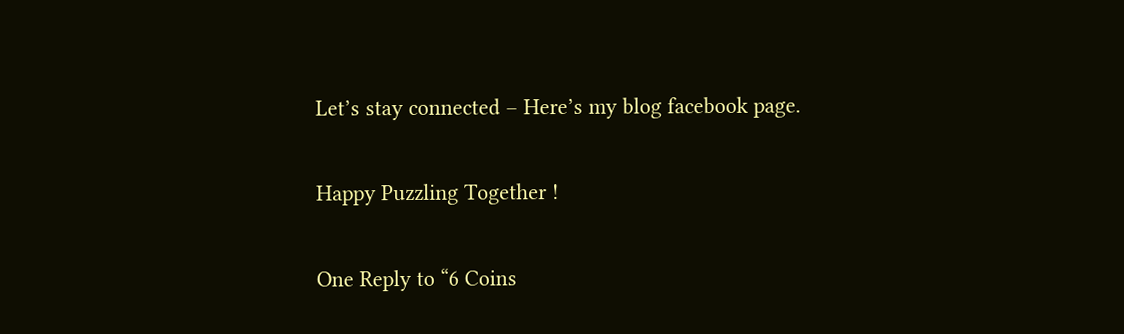Let’s stay connected – Here’s my blog facebook page.

Happy Puzzling Together !

One Reply to “6 Coins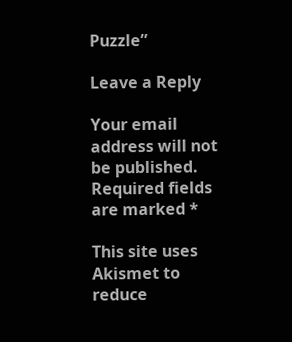Puzzle”

Leave a Reply

Your email address will not be published. Required fields are marked *

This site uses Akismet to reduce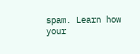spam. Learn how your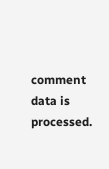comment data is processed.